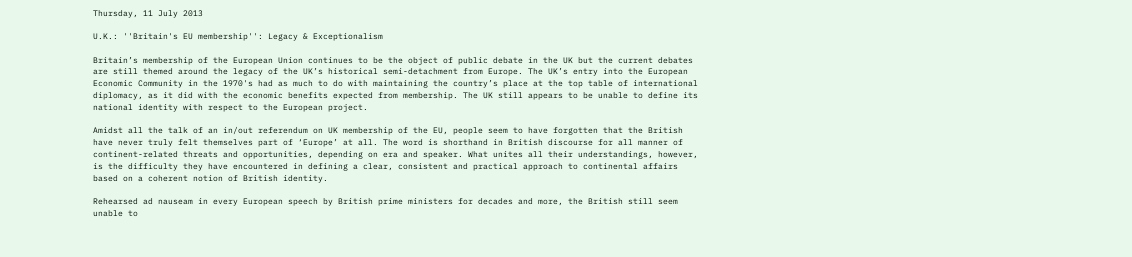Thursday, 11 July 2013

U.K.: ''Britain's EU membership'': Legacy & Exceptionalism

Britain’s membership of the European Union continues to be the object of public debate in the UK but the current debates are still themed around the legacy of the UK’s historical semi-detachment from Europe. The UK’s entry into the European Economic Community in the 1970's had as much to do with maintaining the country’s place at the top table of international diplomacy, as it did with the economic benefits expected from membership. The UK still appears to be unable to define its national identity with respect to the European project.

Amidst all the talk of an in/out referendum on UK membership of the EU, people seem to have forgotten that the British have never truly felt themselves part of ‘Europe’ at all. The word is shorthand in British discourse for all manner of continent-related threats and opportunities, depending on era and speaker. What unites all their understandings, however, is the difficulty they have encountered in defining a clear, consistent and practical approach to continental affairs based on a coherent notion of British identity.

Rehearsed ad nauseam in every European speech by British prime ministers for decades and more, the British still seem unable to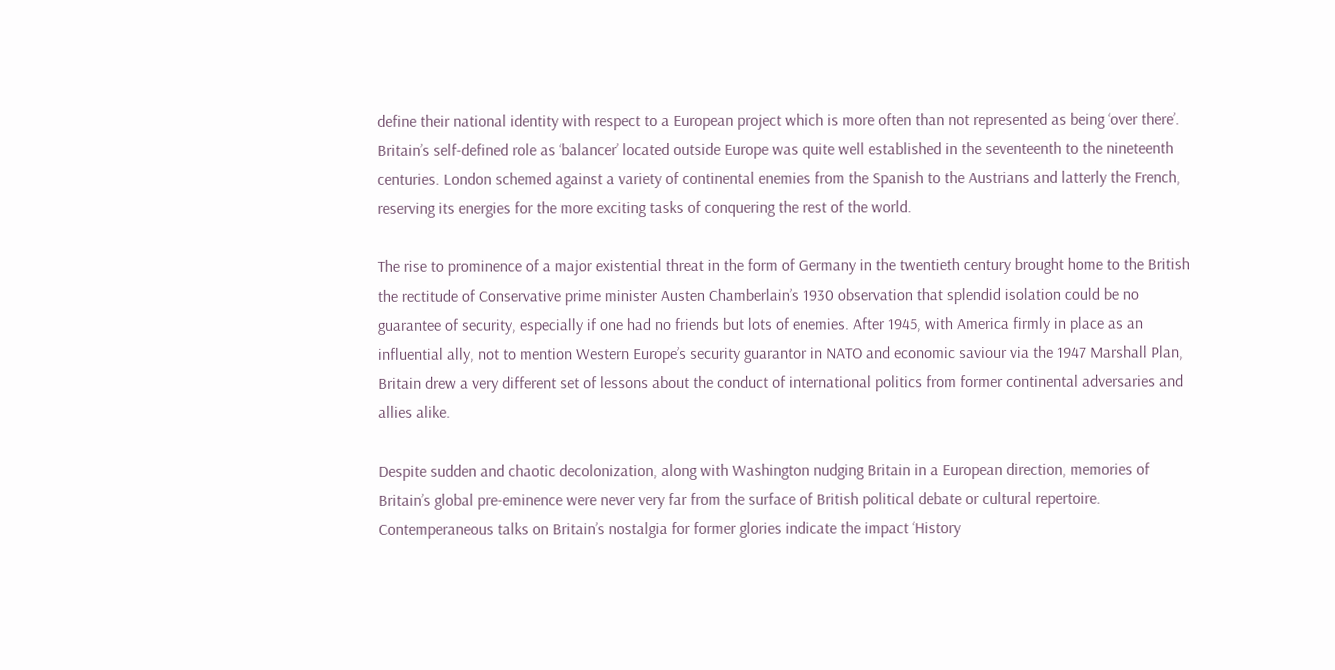define their national identity with respect to a European project which is more often than not represented as being ‘over there’. Britain’s self-defined role as ‘balancer’ located outside Europe was quite well established in the seventeenth to the nineteenth centuries. London schemed against a variety of continental enemies from the Spanish to the Austrians and latterly the French, reserving its energies for the more exciting tasks of conquering the rest of the world.

The rise to prominence of a major existential threat in the form of Germany in the twentieth century brought home to the British the rectitude of Conservative prime minister Austen Chamberlain’s 1930 observation that splendid isolation could be no guarantee of security, especially if one had no friends but lots of enemies. After 1945, with America firmly in place as an influential ally, not to mention Western Europe’s security guarantor in NATO and economic saviour via the 1947 Marshall Plan, Britain drew a very different set of lessons about the conduct of international politics from former continental adversaries and allies alike.

Despite sudden and chaotic decolonization, along with Washington nudging Britain in a European direction, memories of Britain’s global pre-eminence were never very far from the surface of British political debate or cultural repertoire. Contemperaneous talks on Britain’s nostalgia for former glories indicate the impact ‘History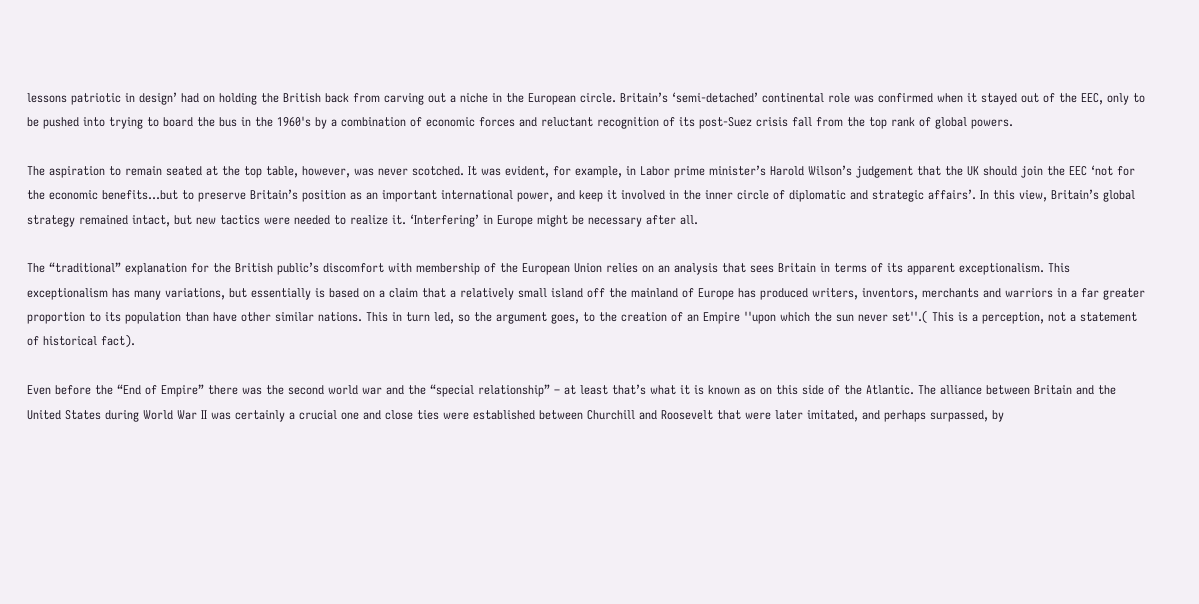lessons patriotic in design’ had on holding the British back from carving out a niche in the European circle. Britain’s ‘semi-detached’ continental role was confirmed when it stayed out of the EEC, only to be pushed into trying to board the bus in the 1960's by a combination of economic forces and reluctant recognition of its post-Suez crisis fall from the top rank of global powers.

The aspiration to remain seated at the top table, however, was never scotched. It was evident, for example, in Labor prime minister’s Harold Wilson’s judgement that the UK should join the EEC ‘not for the economic benefits…but to preserve Britain’s position as an important international power, and keep it involved in the inner circle of diplomatic and strategic affairs’. In this view, Britain’s global strategy remained intact, but new tactics were needed to realize it. ‘Interfering’ in Europe might be necessary after all.

The “traditional” explanation for the British public’s discomfort with membership of the European Union relies on an analysis that sees Britain in terms of its apparent exceptionalism. This exceptionalism has many variations, but essentially is based on a claim that a relatively small island off the mainland of Europe has produced writers, inventors, merchants and warriors in a far greater proportion to its population than have other similar nations. This in turn led, so the argument goes, to the creation of an Empire ''upon which the sun never set''.( This is a perception, not a statement of historical fact).

Even before the “End of Empire” there was the second world war and the “special relationship” – at least that’s what it is known as on this side of the Atlantic. The alliance between Britain and the United States during World War II was certainly a crucial one and close ties were established between Churchill and Roosevelt that were later imitated, and perhaps surpassed, by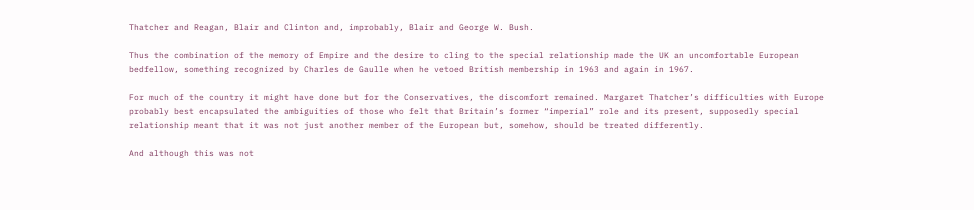Thatcher and Reagan, Blair and Clinton and, improbably, Blair and George W. Bush.

Thus the combination of the memory of Empire and the desire to cling to the special relationship made the UK an uncomfortable European bedfellow, something recognized by Charles de Gaulle when he vetoed British membership in 1963 and again in 1967.

For much of the country it might have done but for the Conservatives, the discomfort remained. Margaret Thatcher’s difficulties with Europe probably best encapsulated the ambiguities of those who felt that Britain’s former “imperial” role and its present, supposedly special relationship meant that it was not just another member of the European but, somehow, should be treated differently.

And although this was not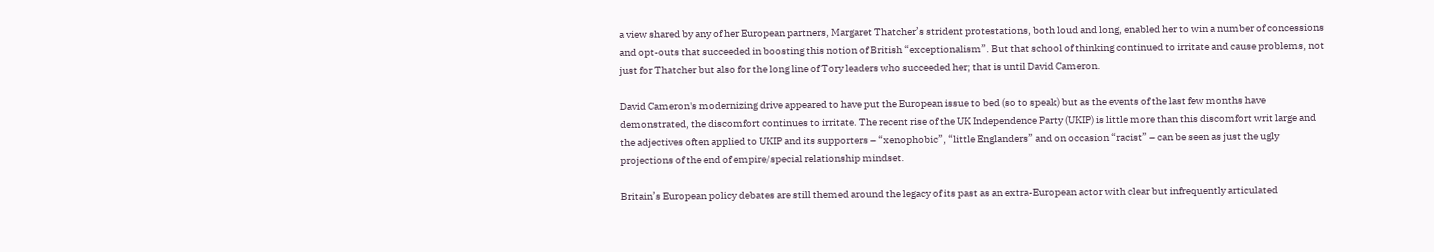a view shared by any of her European partners, Margaret Thatcher’s strident protestations, both loud and long, enabled her to win a number of concessions and opt-outs that succeeded in boosting this notion of British “exceptionalism”. But that school of thinking continued to irritate and cause problems, not just for Thatcher but also for the long line of Tory leaders who succeeded her; that is until David Cameron.

David Cameron's modernizing drive appeared to have put the European issue to bed (so to speak) but as the events of the last few months have demonstrated, the discomfort continues to irritate. The recent rise of the UK Independence Party (UKIP) is little more than this discomfort writ large and the adjectives often applied to UKIP and its supporters – “xenophobic”, “little Englanders” and on occasion “racist” – can be seen as just the ugly projections of the end of empire/special relationship mindset.

Britain’s European policy debates are still themed around the legacy of its past as an extra-European actor with clear but infrequently articulated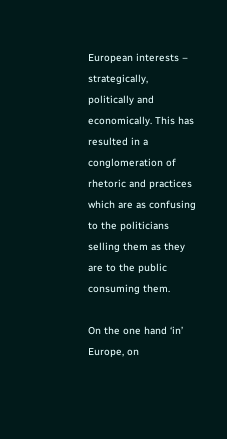European interests – strategically, politically and economically. This has resulted in a conglomeration of rhetoric and practices which are as confusing to the politicians selling them as they are to the public consuming them.

On the one hand ‘in’ Europe, on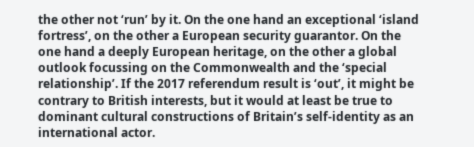the other not ‘run’ by it. On the one hand an exceptional ‘island fortress’, on the other a European security guarantor. On the one hand a deeply European heritage, on the other a global outlook focussing on the Commonwealth and the ‘special relationship’. If the 2017 referendum result is ‘out’, it might be contrary to British interests, but it would at least be true to dominant cultural constructions of Britain’s self-identity as an international actor.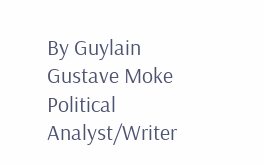By Guylain Gustave Moke
Political Analyst/Writer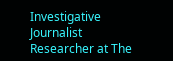Investigative Journalist
Researcher at The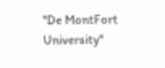''De MontFort University''